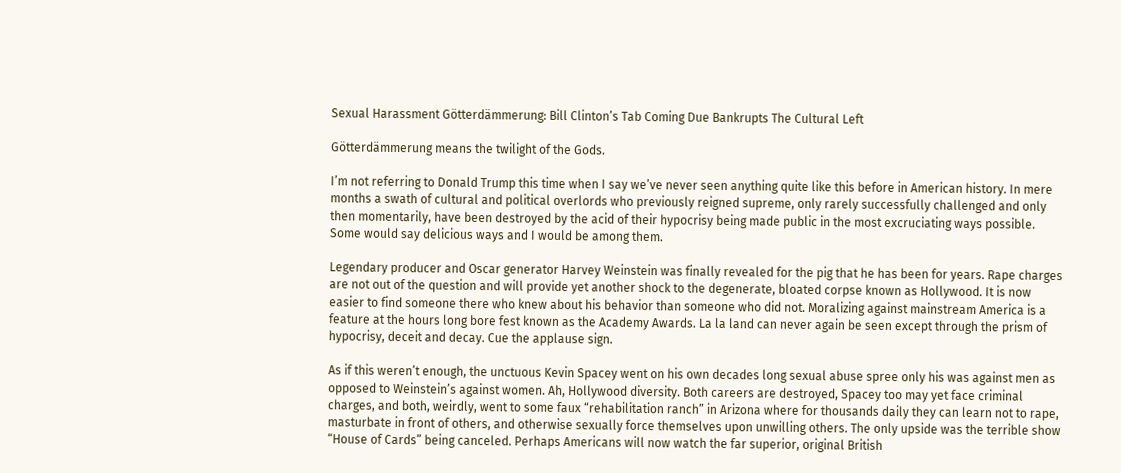Sexual Harassment Götterdämmerung: Bill Clinton’s Tab Coming Due Bankrupts The Cultural Left

Götterdämmerung means the twilight of the Gods.

I’m not referring to Donald Trump this time when I say we’ve never seen anything quite like this before in American history. In mere months a swath of cultural and political overlords who previously reigned supreme, only rarely successfully challenged and only then momentarily, have been destroyed by the acid of their hypocrisy being made public in the most excruciating ways possible. Some would say delicious ways and I would be among them.

Legendary producer and Oscar generator Harvey Weinstein was finally revealed for the pig that he has been for years. Rape charges are not out of the question and will provide yet another shock to the degenerate, bloated corpse known as Hollywood. It is now easier to find someone there who knew about his behavior than someone who did not. Moralizing against mainstream America is a feature at the hours long bore fest known as the Academy Awards. La la land can never again be seen except through the prism of hypocrisy, deceit and decay. Cue the applause sign.

As if this weren’t enough, the unctuous Kevin Spacey went on his own decades long sexual abuse spree only his was against men as opposed to Weinstein’s against women. Ah, Hollywood diversity. Both careers are destroyed, Spacey too may yet face criminal charges, and both, weirdly, went to some faux “rehabilitation ranch” in Arizona where for thousands daily they can learn not to rape, masturbate in front of others, and otherwise sexually force themselves upon unwilling others. The only upside was the terrible show “House of Cards” being canceled. Perhaps Americans will now watch the far superior, original British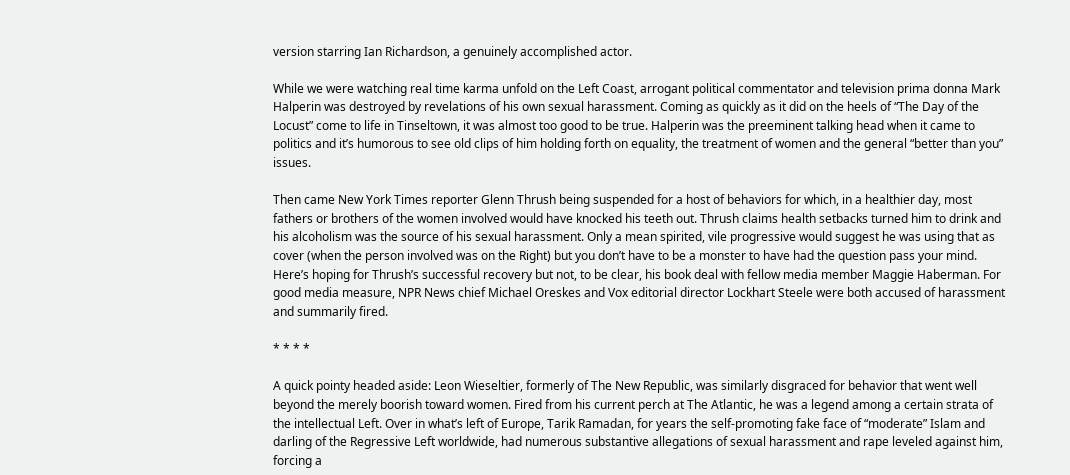version starring Ian Richardson, a genuinely accomplished actor.

While we were watching real time karma unfold on the Left Coast, arrogant political commentator and television prima donna Mark Halperin was destroyed by revelations of his own sexual harassment. Coming as quickly as it did on the heels of “The Day of the Locust” come to life in Tinseltown, it was almost too good to be true. Halperin was the preeminent talking head when it came to politics and it’s humorous to see old clips of him holding forth on equality, the treatment of women and the general “better than you” issues.

Then came New York Times reporter Glenn Thrush being suspended for a host of behaviors for which, in a healthier day, most fathers or brothers of the women involved would have knocked his teeth out. Thrush claims health setbacks turned him to drink and his alcoholism was the source of his sexual harassment. Only a mean spirited, vile progressive would suggest he was using that as cover (when the person involved was on the Right) but you don’t have to be a monster to have had the question pass your mind. Here’s hoping for Thrush’s successful recovery but not, to be clear, his book deal with fellow media member Maggie Haberman. For good media measure, NPR News chief Michael Oreskes and Vox editorial director Lockhart Steele were both accused of harassment and summarily fired.

* * * *

A quick pointy headed aside: Leon Wieseltier, formerly of The New Republic, was similarly disgraced for behavior that went well beyond the merely boorish toward women. Fired from his current perch at The Atlantic, he was a legend among a certain strata of the intellectual Left. Over in what’s left of Europe, Tarik Ramadan, for years the self-promoting fake face of “moderate” Islam and darling of the Regressive Left worldwide, had numerous substantive allegations of sexual harassment and rape leveled against him, forcing a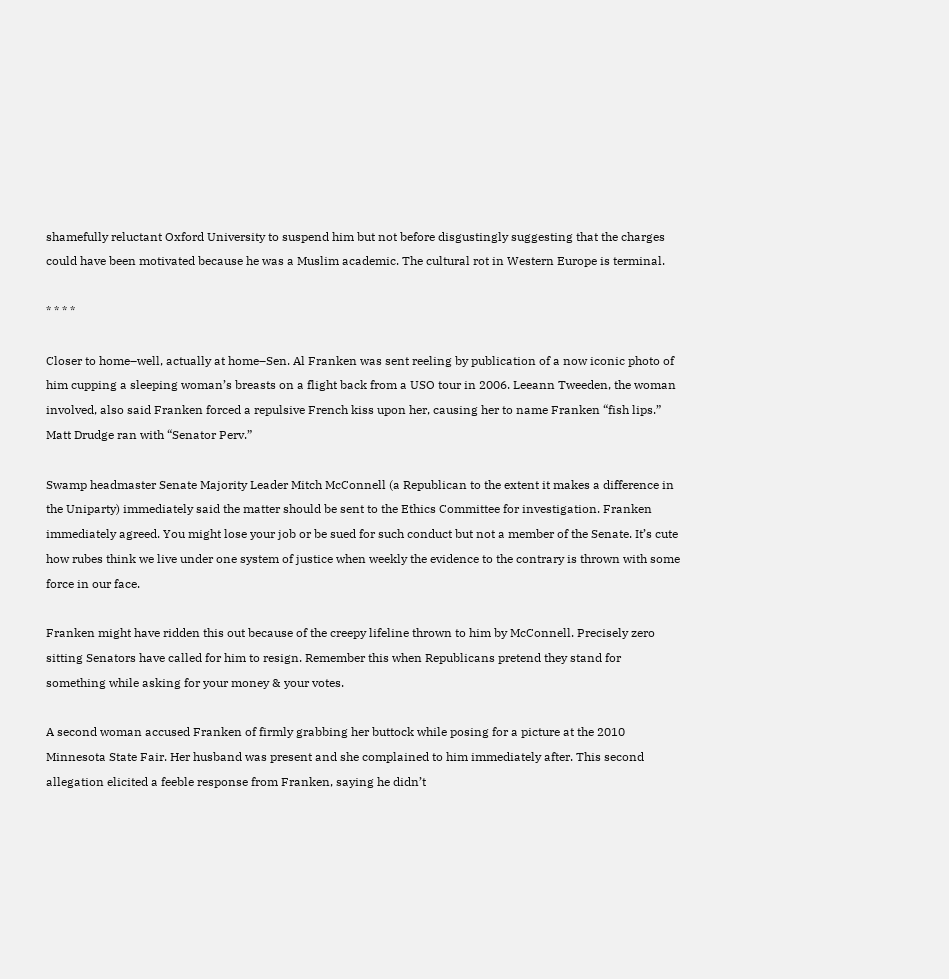shamefully reluctant Oxford University to suspend him but not before disgustingly suggesting that the charges could have been motivated because he was a Muslim academic. The cultural rot in Western Europe is terminal.

* * * *

Closer to home–well, actually at home–Sen. Al Franken was sent reeling by publication of a now iconic photo of him cupping a sleeping woman’s breasts on a flight back from a USO tour in 2006. Leeann Tweeden, the woman involved, also said Franken forced a repulsive French kiss upon her, causing her to name Franken “fish lips.” Matt Drudge ran with “Senator Perv.”

Swamp headmaster Senate Majority Leader Mitch McConnell (a Republican to the extent it makes a difference in the Uniparty) immediately said the matter should be sent to the Ethics Committee for investigation. Franken immediately agreed. You might lose your job or be sued for such conduct but not a member of the Senate. It’s cute how rubes think we live under one system of justice when weekly the evidence to the contrary is thrown with some force in our face.

Franken might have ridden this out because of the creepy lifeline thrown to him by McConnell. Precisely zero sitting Senators have called for him to resign. Remember this when Republicans pretend they stand for something while asking for your money & your votes.

A second woman accused Franken of firmly grabbing her buttock while posing for a picture at the 2010 Minnesota State Fair. Her husband was present and she complained to him immediately after. This second allegation elicited a feeble response from Franken, saying he didn’t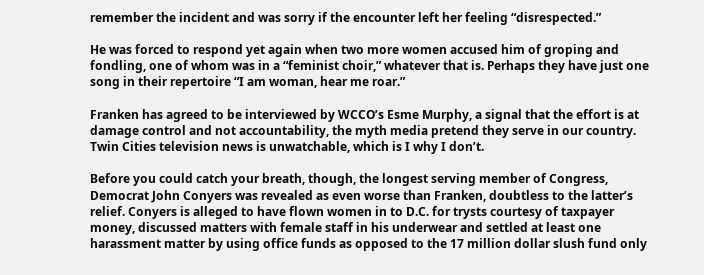remember the incident and was sorry if the encounter left her feeling “disrespected.”

He was forced to respond yet again when two more women accused him of groping and fondling, one of whom was in a “feminist choir,” whatever that is. Perhaps they have just one song in their repertoire “I am woman, hear me roar.”

Franken has agreed to be interviewed by WCCO’s Esme Murphy, a signal that the effort is at damage control and not accountability, the myth media pretend they serve in our country. Twin Cities television news is unwatchable, which is I why I don’t.

Before you could catch your breath, though, the longest serving member of Congress, Democrat John Conyers was revealed as even worse than Franken, doubtless to the latter’s relief. Conyers is alleged to have flown women in to D.C. for trysts courtesy of taxpayer money, discussed matters with female staff in his underwear and settled at least one harassment matter by using office funds as opposed to the 17 million dollar slush fund only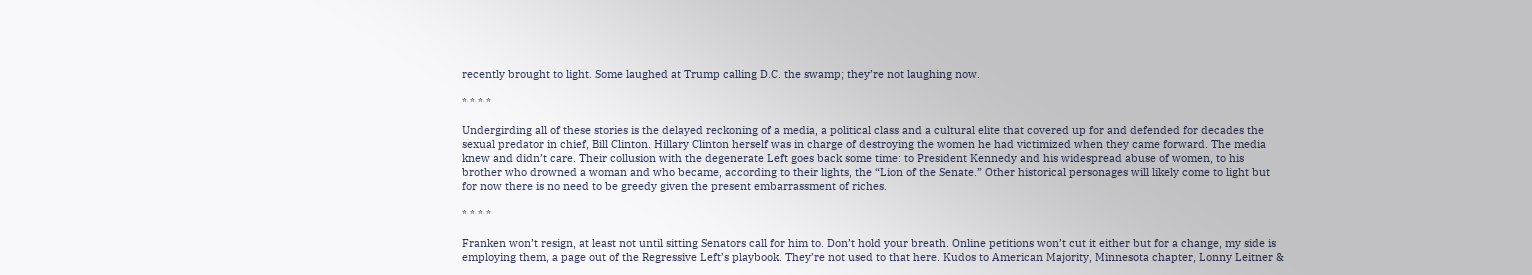recently brought to light. Some laughed at Trump calling D.C. the swamp; they’re not laughing now.

* * * *

Undergirding all of these stories is the delayed reckoning of a media, a political class and a cultural elite that covered up for and defended for decades the sexual predator in chief, Bill Clinton. Hillary Clinton herself was in charge of destroying the women he had victimized when they came forward. The media knew and didn’t care. Their collusion with the degenerate Left goes back some time: to President Kennedy and his widespread abuse of women, to his brother who drowned a woman and who became, according to their lights, the “Lion of the Senate.” Other historical personages will likely come to light but for now there is no need to be greedy given the present embarrassment of riches.

* * * *

Franken won’t resign, at least not until sitting Senators call for him to. Don’t hold your breath. Online petitions won’t cut it either but for a change, my side is employing them, a page out of the Regressive Left’s playbook. They’re not used to that here. Kudos to American Majority, Minnesota chapter, Lonny Leitner &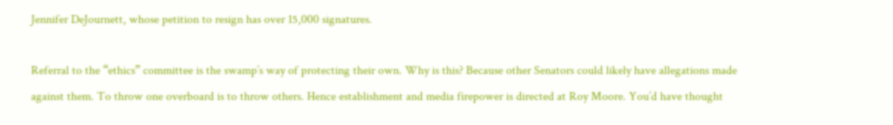Jennifer DeJournett, whose petition to resign has over 15,000 signatures.

Referral to the “ethics” committee is the swamp’s way of protecting their own. Why is this? Because other Senators could likely have allegations made against them. To throw one overboard is to throw others. Hence establishment and media firepower is directed at Roy Moore. You’d have thought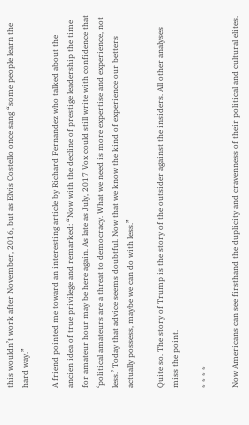this wouldn’t work after November, 2016, but as Elvis Costello once sang “some people learn the hard way.”

A friend pointed me toward an interesting article by Richard Fernandez who talked about the ancien idea of true privilege and remarked: “Now with the decline of prestige leadership the time for amateur hour may be here again. As late as July, 2017 Vox could still write with confidence that ‘political amateurs are a threat to democracy. What we need is more expertise and experience, not less.’ Today that advice seems doubtful. Now that we know the kind of experience our betters actually possess, maybe we can do with less.”

Quite so. The story of Trump is the story of the outsider against the insiders. All other analyses miss the point.

* * * *

Now Americans can see firsthand the duplicity and cravenness of their political and cultural elites.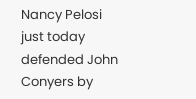Nancy Pelosi just today defended John Conyers by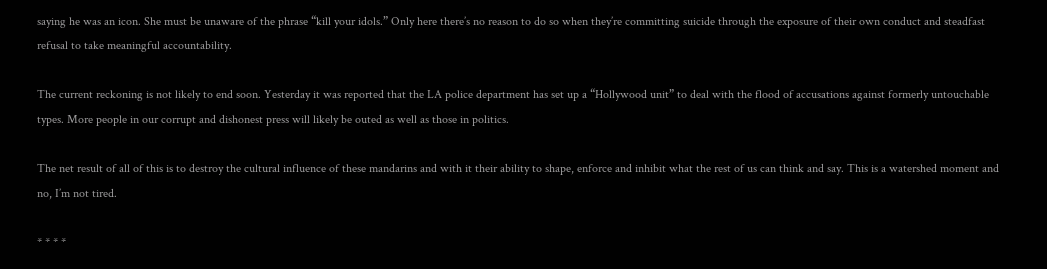saying he was an icon. She must be unaware of the phrase “kill your idols.” Only here there’s no reason to do so when they’re committing suicide through the exposure of their own conduct and steadfast refusal to take meaningful accountability.

The current reckoning is not likely to end soon. Yesterday it was reported that the LA police department has set up a “Hollywood unit” to deal with the flood of accusations against formerly untouchable types. More people in our corrupt and dishonest press will likely be outed as well as those in politics.

The net result of all of this is to destroy the cultural influence of these mandarins and with it their ability to shape, enforce and inhibit what the rest of us can think and say. This is a watershed moment and no, I’m not tired.

* * * *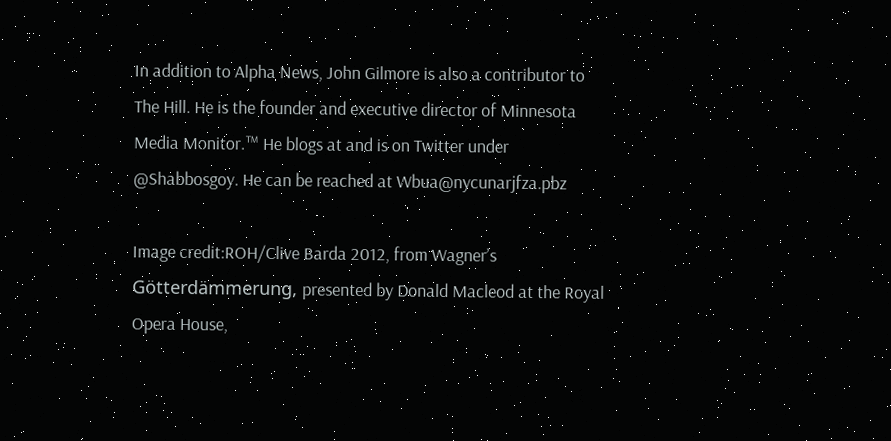In addition to Alpha News, John Gilmore is also a contributor to The Hill. He is the founder and executive director of Minnesota Media Monitor.™ He blogs at and is on Twitter under @Shabbosgoy. He can be reached at Wbua@nycunarjfza.pbz

Image credit:ROH/Clive Barda 2012, from Wagner’s Götterdämmerung, presented by Donald Macleod at the Royal Opera House,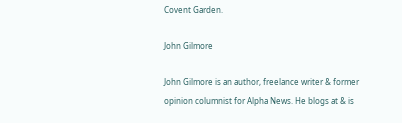Covent Garden.

John Gilmore

John Gilmore is an author, freelance writer & former opinion columnist for Alpha News. He blogs at & is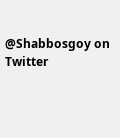@Shabbosgoy on Twitter